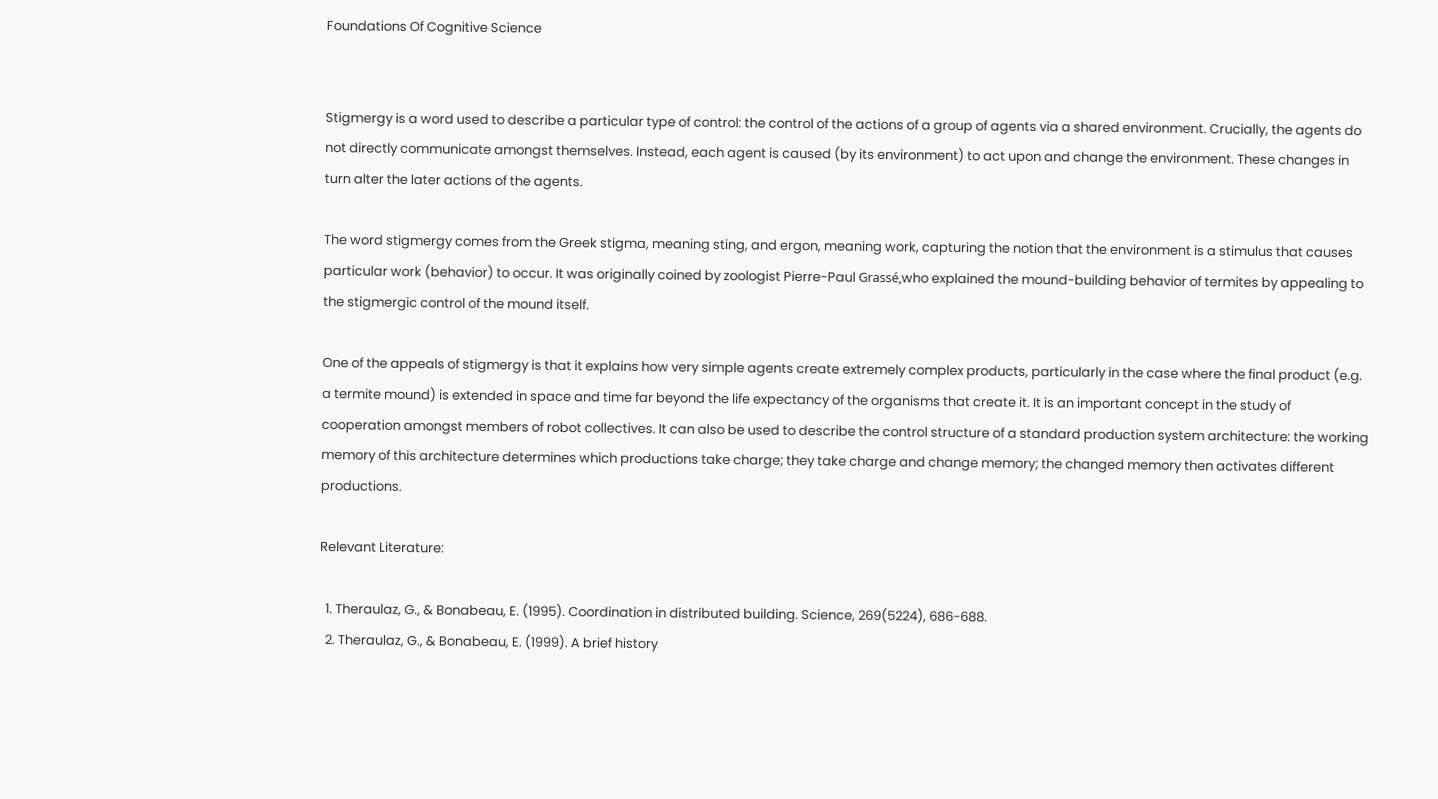Foundations Of Cognitive Science


Stigmergy is a word used to describe a particular type of control: the control of the actions of a group of agents via a shared environment. Crucially, the agents do not directly communicate amongst themselves. Instead, each agent is caused (by its environment) to act upon and change the environment. These changes in turn alter the later actions of the agents.

The word stigmergy comes from the Greek stigma, meaning sting, and ergon, meaning work, capturing the notion that the environment is a stimulus that causes particular work (behavior) to occur. It was originally coined by zoologist Pierre-Paul Grassé,who explained the mound-building behavior of termites by appealing to the stigmergic control of the mound itself.

One of the appeals of stigmergy is that it explains how very simple agents create extremely complex products, particularly in the case where the final product (e.g. a termite mound) is extended in space and time far beyond the life expectancy of the organisms that create it. It is an important concept in the study of cooperation amongst members of robot collectives. It can also be used to describe the control structure of a standard production system architecture: the working memory of this architecture determines which productions take charge; they take charge and change memory; the changed memory then activates different productions.

Relevant Literature:

  1. Theraulaz, G., & Bonabeau, E. (1995). Coordination in distributed building. Science, 269(5224), 686-688.
  2. Theraulaz, G., & Bonabeau, E. (1999). A brief history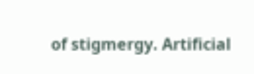of stigmergy. Artificial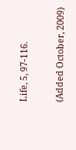Life, 5, 97-116.

(Added October, 2009)